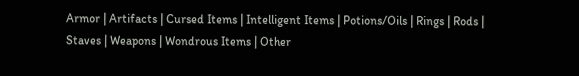Armor | Artifacts | Cursed Items | Intelligent Items | Potions/Oils | Rings | Rods | Staves | Weapons | Wondrous Items | Other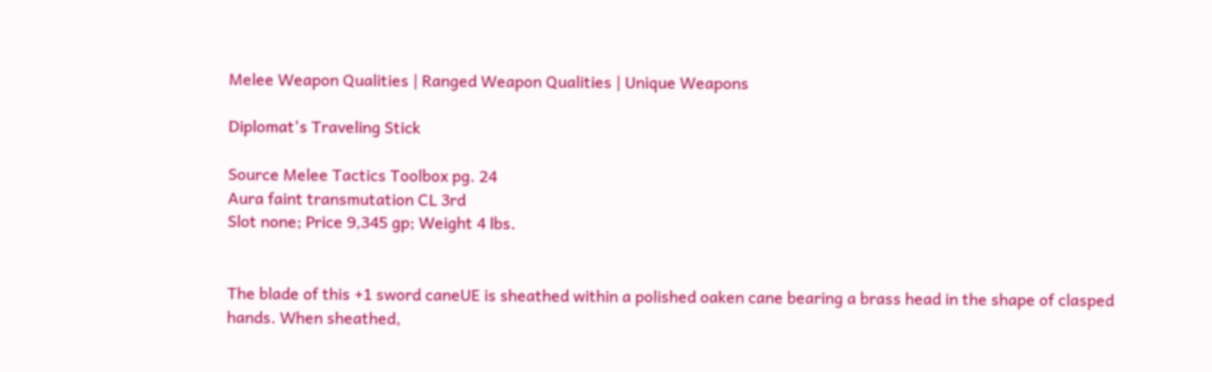Melee Weapon Qualities | Ranged Weapon Qualities | Unique Weapons

Diplomat's Traveling Stick

Source Melee Tactics Toolbox pg. 24
Aura faint transmutation CL 3rd
Slot none; Price 9,345 gp; Weight 4 lbs.


The blade of this +1 sword caneUE is sheathed within a polished oaken cane bearing a brass head in the shape of clasped hands. When sheathed,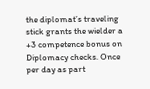the diplomat’s traveling stick grants the wielder a +3 competence bonus on Diplomacy checks. Once per day as part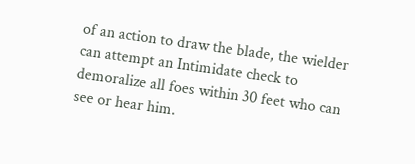of an action to draw the blade, the wielder can attempt an Intimidate check to demoralize all foes within 30 feet who can see or hear him.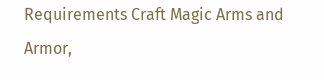Requirements Craft Magic Arms and Armor,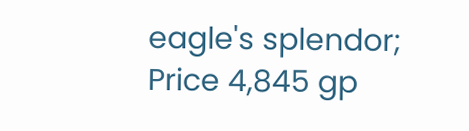eagle's splendor; Price 4,845 gp